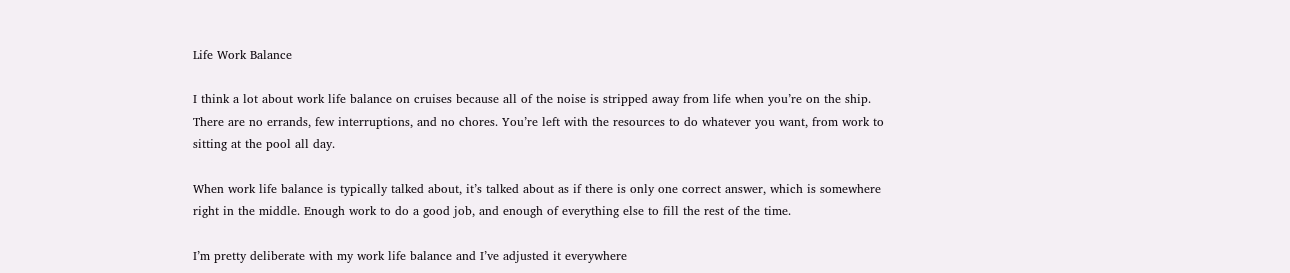Life Work Balance

I think a lot about work life balance on cruises because all of the noise is stripped away from life when you’re on the ship. There are no errands, few interruptions, and no chores. You’re left with the resources to do whatever you want, from work to sitting at the pool all day.

When work life balance is typically talked about, it’s talked about as if there is only one correct answer, which is somewhere right in the middle. Enough work to do a good job, and enough of everything else to fill the rest of the time.

I’m pretty deliberate with my work life balance and I’ve adjusted it everywhere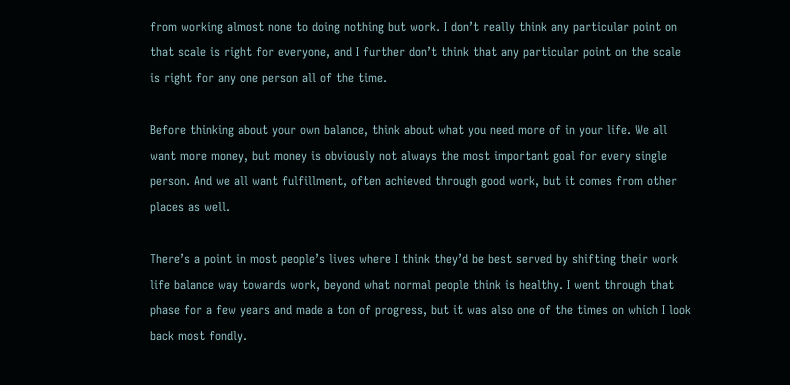from working almost none to doing nothing but work. I don’t really think any particular point on that scale is right for everyone, and I further don’t think that any particular point on the scale is right for any one person all of the time.

Before thinking about your own balance, think about what you need more of in your life. We all want more money, but money is obviously not always the most important goal for every single person. And we all want fulfillment, often achieved through good work, but it comes from other places as well.

There’s a point in most people’s lives where I think they’d be best served by shifting their work life balance way towards work, beyond what normal people think is healthy. I went through that phase for a few years and made a ton of progress, but it was also one of the times on which I look back most fondly.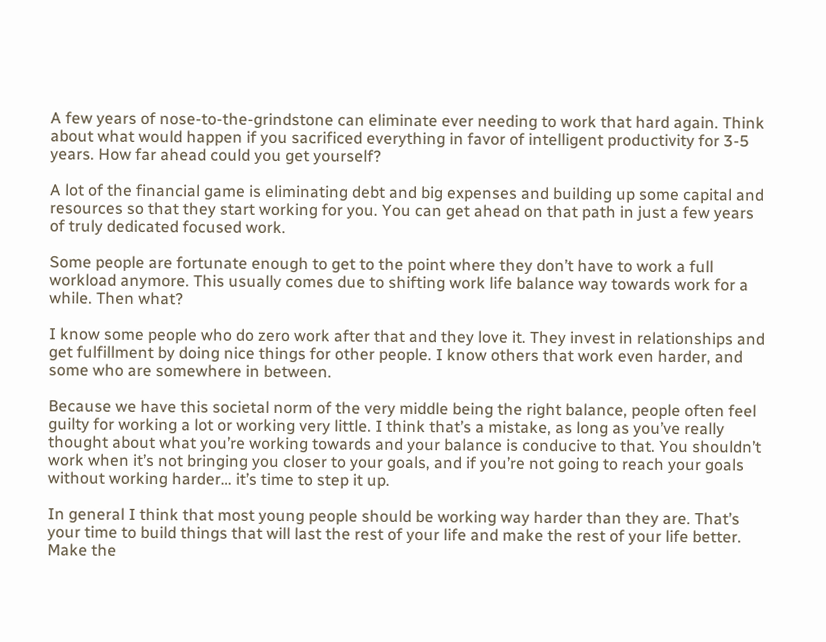A few years of nose-to-the-grindstone can eliminate ever needing to work that hard again. Think about what would happen if you sacrificed everything in favor of intelligent productivity for 3-5 years. How far ahead could you get yourself?

A lot of the financial game is eliminating debt and big expenses and building up some capital and resources so that they start working for you. You can get ahead on that path in just a few years of truly dedicated focused work.

Some people are fortunate enough to get to the point where they don’t have to work a full workload anymore. This usually comes due to shifting work life balance way towards work for a while. Then what?

I know some people who do zero work after that and they love it. They invest in relationships and get fulfillment by doing nice things for other people. I know others that work even harder, and some who are somewhere in between.

Because we have this societal norm of the very middle being the right balance, people often feel guilty for working a lot or working very little. I think that’s a mistake, as long as you’ve really thought about what you’re working towards and your balance is conducive to that. You shouldn’t work when it’s not bringing you closer to your goals, and if you’re not going to reach your goals without working harder… it’s time to step it up.

In general I think that most young people should be working way harder than they are. That’s your time to build things that will last the rest of your life and make the rest of your life better. Make the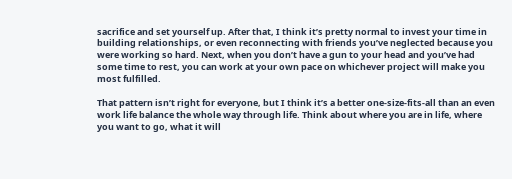sacrifice and set yourself up. After that, I think it’s pretty normal to invest your time in building relationships, or even reconnecting with friends you’ve neglected because you were working so hard. Next, when you don’t have a gun to your head and you’ve had some time to rest, you can work at your own pace on whichever project will make you most fulfilled.

That pattern isn’t right for everyone, but I think it’s a better one-size-fits-all than an even work life balance the whole way through life. Think about where you are in life, where you want to go, what it will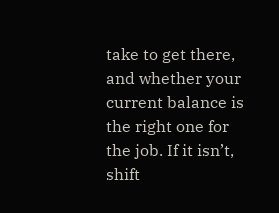take to get there, and whether your current balance is the right one for the job. If it isn’t, shift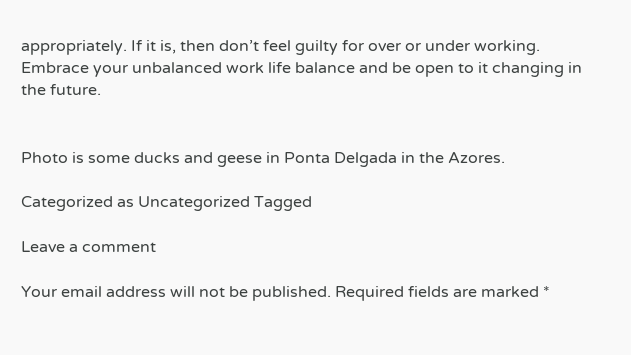appropriately. If it is, then don’t feel guilty for over or under working. Embrace your unbalanced work life balance and be open to it changing in the future.


Photo is some ducks and geese in Ponta Delgada in the Azores.

Categorized as Uncategorized Tagged

Leave a comment

Your email address will not be published. Required fields are marked *